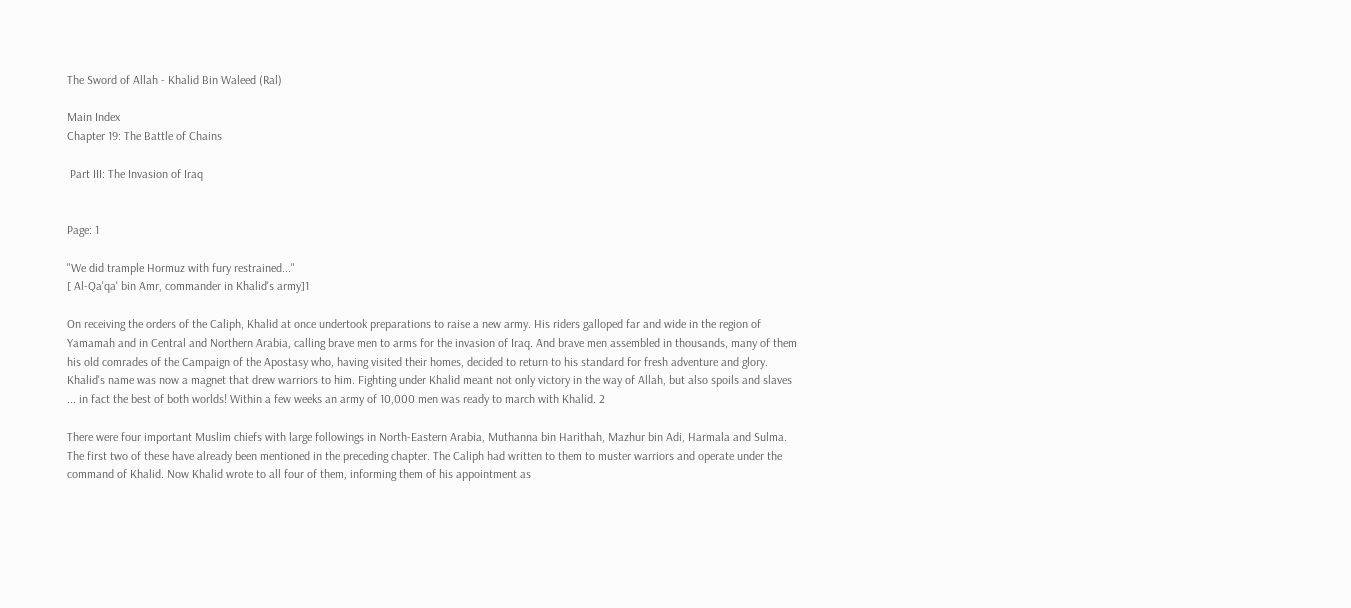The Sword of Allah - Khalid Bin Waleed (Ral)

Main Index
Chapter 19: The Battle of Chains

 Part III: The Invasion of Iraq


Page: 1

"We did trample Hormuz with fury restrained..."
[ Al-Qa'qa' bin Amr, commander in Khalid's army]1

On receiving the orders of the Caliph, Khalid at once undertook preparations to raise a new army. His riders galloped far and wide in the region of Yamamah and in Central and Northern Arabia, calling brave men to arms for the invasion of Iraq. And brave men assembled in thousands, many of them his old comrades of the Campaign of the Apostasy who, having visited their homes, decided to return to his standard for fresh adventure and glory. Khalid's name was now a magnet that drew warriors to him. Fighting under Khalid meant not only victory in the way of Allah, but also spoils and slaves ... in fact the best of both worlds! Within a few weeks an army of 10,000 men was ready to march with Khalid. 2

There were four important Muslim chiefs with large followings in North-Eastern Arabia, Muthanna bin Harithah, Mazhur bin Adi, Harmala and Sulma. The first two of these have already been mentioned in the preceding chapter. The Caliph had written to them to muster warriors and operate under the command of Khalid. Now Khalid wrote to all four of them, informing them of his appointment as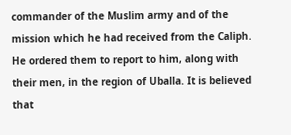commander of the Muslim army and of the mission which he had received from the Caliph. He ordered them to report to him, along with their men, in the region of Uballa. It is believed that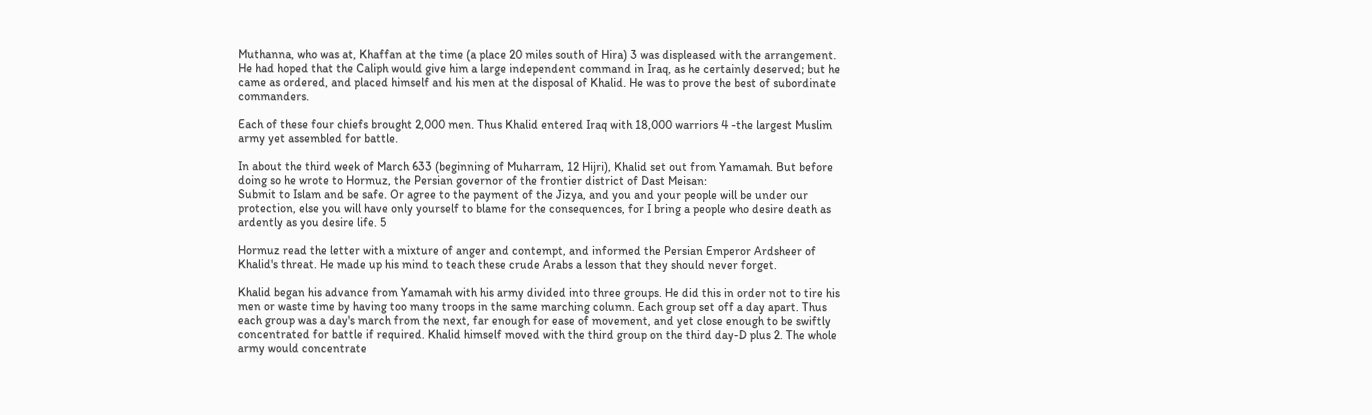Muthanna, who was at, Khaffan at the time (a place 20 miles south of Hira) 3 was displeased with the arrangement. He had hoped that the Caliph would give him a large independent command in Iraq, as he certainly deserved; but he came as ordered, and placed himself and his men at the disposal of Khalid. He was to prove the best of subordinate commanders.

Each of these four chiefs brought 2,000 men. Thus Khalid entered Iraq with 18,000 warriors 4 -the largest Muslim army yet assembled for battle.

In about the third week of March 633 (beginning of Muharram, 12 Hijri), Khalid set out from Yamamah. But before doing so he wrote to Hormuz, the Persian governor of the frontier district of Dast Meisan:
Submit to Islam and be safe. Or agree to the payment of the Jizya, and you and your people will be under our protection, else you will have only yourself to blame for the consequences, for I bring a people who desire death as ardently as you desire life. 5

Hormuz read the letter with a mixture of anger and contempt, and informed the Persian Emperor Ardsheer of Khalid's threat. He made up his mind to teach these crude Arabs a lesson that they should never forget.

Khalid began his advance from Yamamah with his army divided into three groups. He did this in order not to tire his men or waste time by having too many troops in the same marching column. Each group set off a day apart. Thus each group was a day's march from the next, far enough for ease of movement, and yet close enough to be swiftly concentrated for battle if required. Khalid himself moved with the third group on the third day-D plus 2. The whole army would concentrate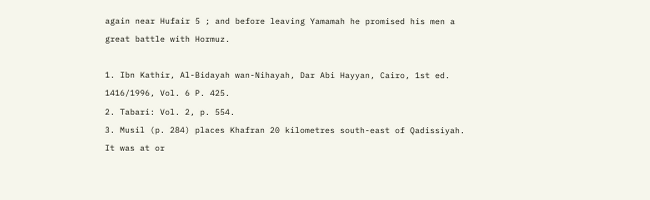again near Hufair 5 ; and before leaving Yamamah he promised his men a great battle with Hormuz.

1. Ibn Kathir, Al-Bidayah wan-Nihayah, Dar Abi Hayyan, Cairo, 1st ed. 1416/1996, Vol. 6 P. 425.
2. Tabari: Vol. 2, p. 554.
3. Musil (p. 284) places Khafran 20 kilometres south-east of Qadissiyah. It was at or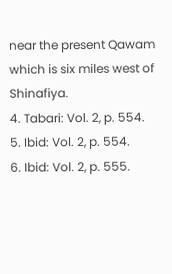near the present Qawam which is six miles west of Shinafiya.
4. Tabari: Vol. 2, p. 554.
5. Ibid: Vol. 2, p. 554.
6. Ibid: Vol. 2, p. 555.